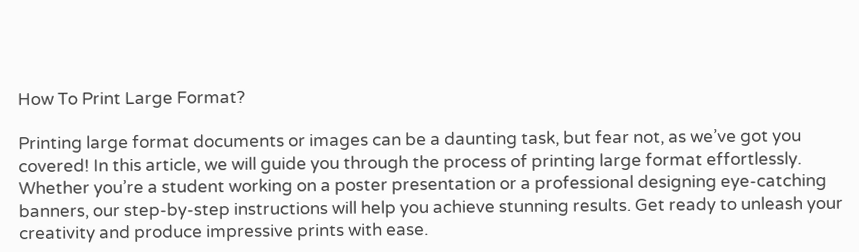How To Print Large Format?

Printing large format documents or images can be a daunting task, but fear not, as we’ve got you covered! In this article, we will guide you through the process of printing large format effortlessly. Whether you’re a student working on a poster presentation or a professional designing eye-catching banners, our step-by-step instructions will help you achieve stunning results. Get ready to unleash your creativity and produce impressive prints with ease.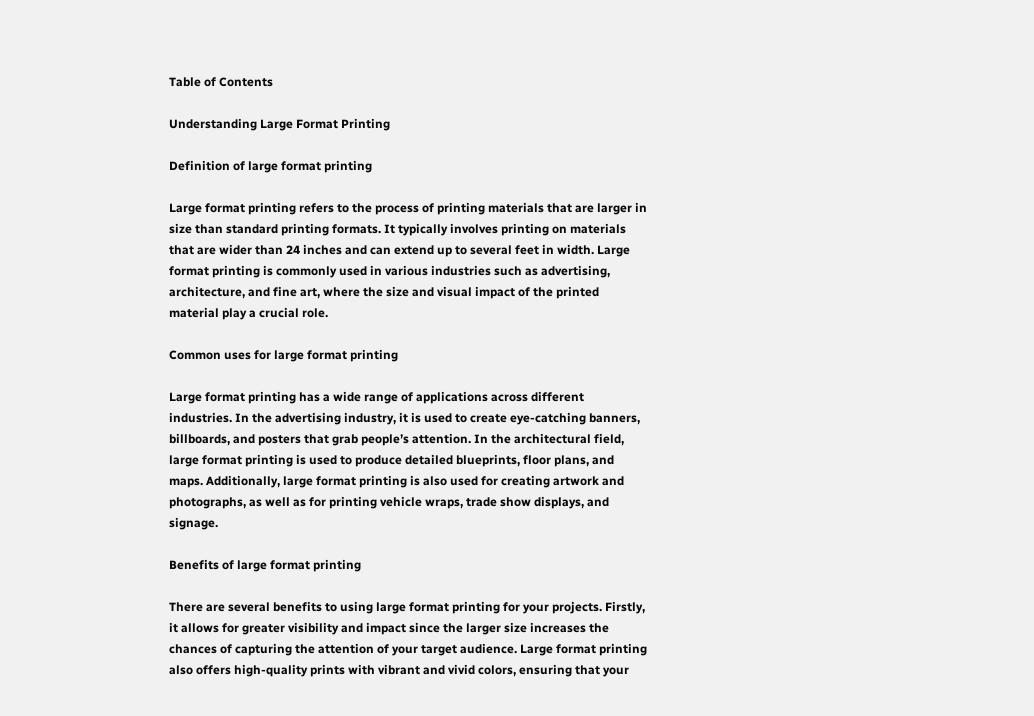Table of Contents

Understanding Large Format Printing

Definition of large format printing

Large format printing refers to the process of printing materials that are larger in size than standard printing formats. It typically involves printing on materials that are wider than 24 inches and can extend up to several feet in width. Large format printing is commonly used in various industries such as advertising, architecture, and fine art, where the size and visual impact of the printed material play a crucial role.

Common uses for large format printing

Large format printing has a wide range of applications across different industries. In the advertising industry, it is used to create eye-catching banners, billboards, and posters that grab people’s attention. In the architectural field, large format printing is used to produce detailed blueprints, floor plans, and maps. Additionally, large format printing is also used for creating artwork and photographs, as well as for printing vehicle wraps, trade show displays, and signage.

Benefits of large format printing

There are several benefits to using large format printing for your projects. Firstly, it allows for greater visibility and impact since the larger size increases the chances of capturing the attention of your target audience. Large format printing also offers high-quality prints with vibrant and vivid colors, ensuring that your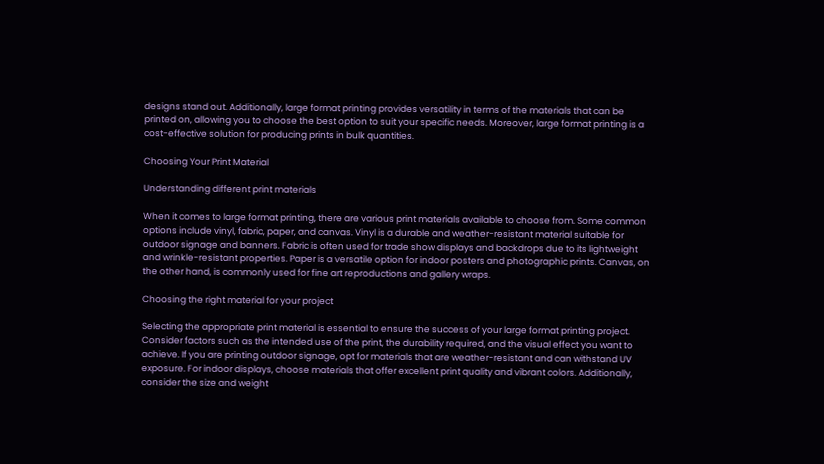designs stand out. Additionally, large format printing provides versatility in terms of the materials that can be printed on, allowing you to choose the best option to suit your specific needs. Moreover, large format printing is a cost-effective solution for producing prints in bulk quantities.

Choosing Your Print Material

Understanding different print materials

When it comes to large format printing, there are various print materials available to choose from. Some common options include vinyl, fabric, paper, and canvas. Vinyl is a durable and weather-resistant material suitable for outdoor signage and banners. Fabric is often used for trade show displays and backdrops due to its lightweight and wrinkle-resistant properties. Paper is a versatile option for indoor posters and photographic prints. Canvas, on the other hand, is commonly used for fine art reproductions and gallery wraps.

Choosing the right material for your project

Selecting the appropriate print material is essential to ensure the success of your large format printing project. Consider factors such as the intended use of the print, the durability required, and the visual effect you want to achieve. If you are printing outdoor signage, opt for materials that are weather-resistant and can withstand UV exposure. For indoor displays, choose materials that offer excellent print quality and vibrant colors. Additionally, consider the size and weight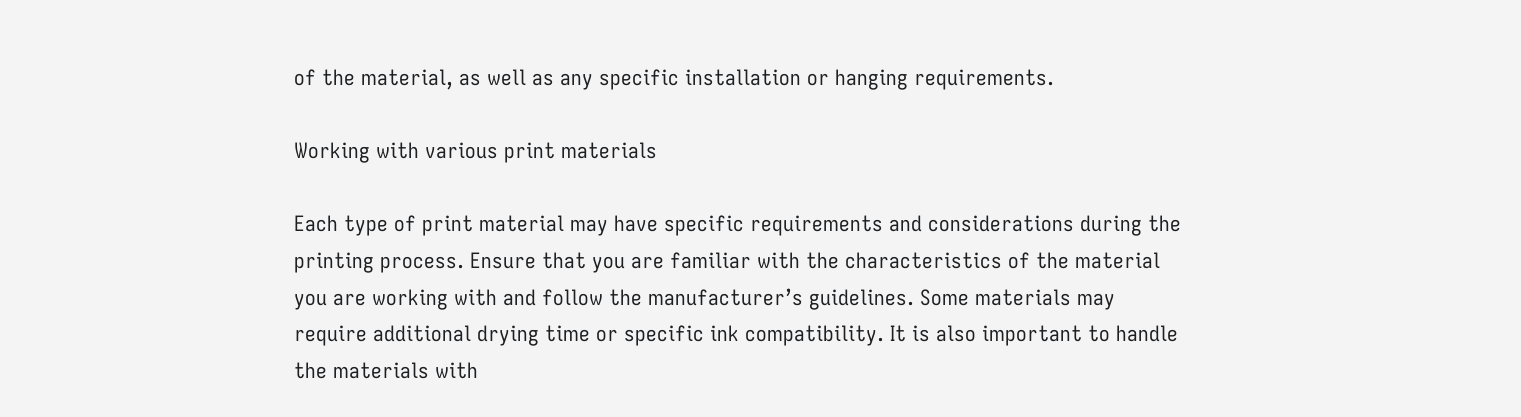of the material, as well as any specific installation or hanging requirements.

Working with various print materials

Each type of print material may have specific requirements and considerations during the printing process. Ensure that you are familiar with the characteristics of the material you are working with and follow the manufacturer’s guidelines. Some materials may require additional drying time or specific ink compatibility. It is also important to handle the materials with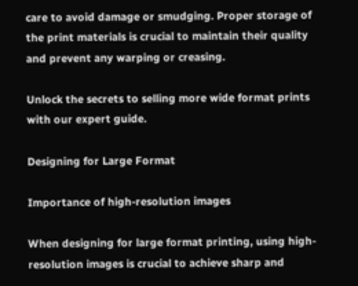care to avoid damage or smudging. Proper storage of the print materials is crucial to maintain their quality and prevent any warping or creasing.

Unlock the secrets to selling more wide format prints with our expert guide.

Designing for Large Format

Importance of high-resolution images

When designing for large format printing, using high-resolution images is crucial to achieve sharp and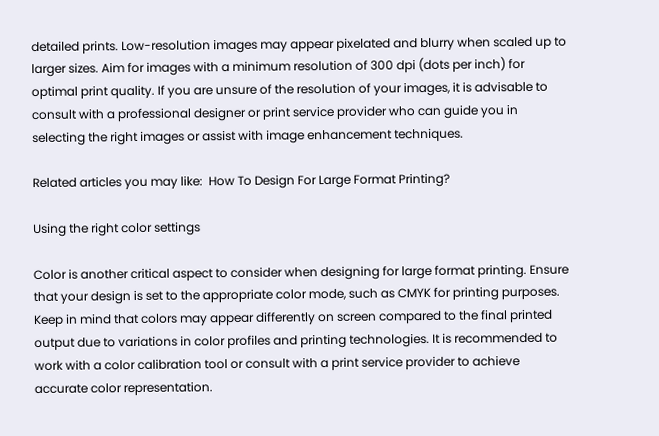detailed prints. Low-resolution images may appear pixelated and blurry when scaled up to larger sizes. Aim for images with a minimum resolution of 300 dpi (dots per inch) for optimal print quality. If you are unsure of the resolution of your images, it is advisable to consult with a professional designer or print service provider who can guide you in selecting the right images or assist with image enhancement techniques.

Related articles you may like:  How To Design For Large Format Printing?

Using the right color settings

Color is another critical aspect to consider when designing for large format printing. Ensure that your design is set to the appropriate color mode, such as CMYK for printing purposes. Keep in mind that colors may appear differently on screen compared to the final printed output due to variations in color profiles and printing technologies. It is recommended to work with a color calibration tool or consult with a print service provider to achieve accurate color representation.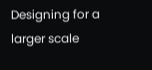Designing for a larger scale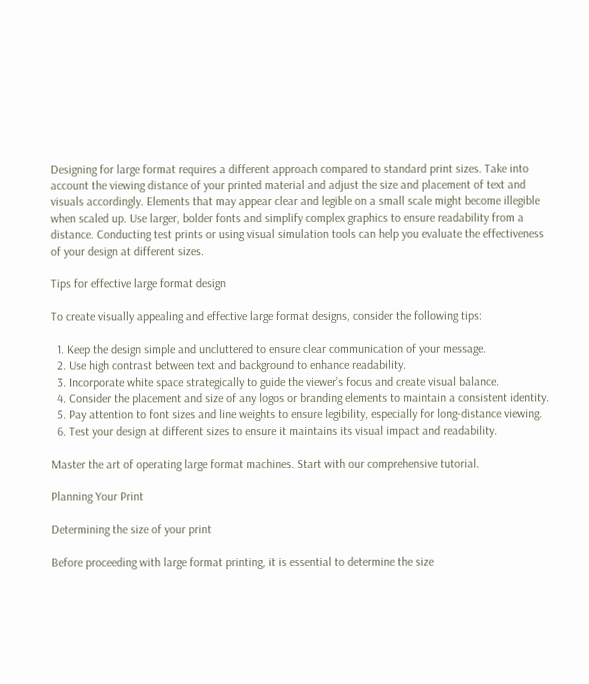Designing for large format requires a different approach compared to standard print sizes. Take into account the viewing distance of your printed material and adjust the size and placement of text and visuals accordingly. Elements that may appear clear and legible on a small scale might become illegible when scaled up. Use larger, bolder fonts and simplify complex graphics to ensure readability from a distance. Conducting test prints or using visual simulation tools can help you evaluate the effectiveness of your design at different sizes.

Tips for effective large format design

To create visually appealing and effective large format designs, consider the following tips:

  1. Keep the design simple and uncluttered to ensure clear communication of your message.
  2. Use high contrast between text and background to enhance readability.
  3. Incorporate white space strategically to guide the viewer’s focus and create visual balance.
  4. Consider the placement and size of any logos or branding elements to maintain a consistent identity.
  5. Pay attention to font sizes and line weights to ensure legibility, especially for long-distance viewing.
  6. Test your design at different sizes to ensure it maintains its visual impact and readability.

Master the art of operating large format machines. Start with our comprehensive tutorial.

Planning Your Print

Determining the size of your print

Before proceeding with large format printing, it is essential to determine the size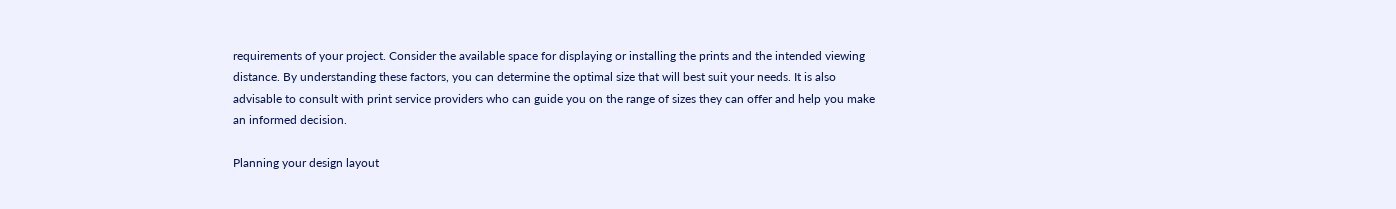requirements of your project. Consider the available space for displaying or installing the prints and the intended viewing distance. By understanding these factors, you can determine the optimal size that will best suit your needs. It is also advisable to consult with print service providers who can guide you on the range of sizes they can offer and help you make an informed decision.

Planning your design layout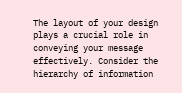The layout of your design plays a crucial role in conveying your message effectively. Consider the hierarchy of information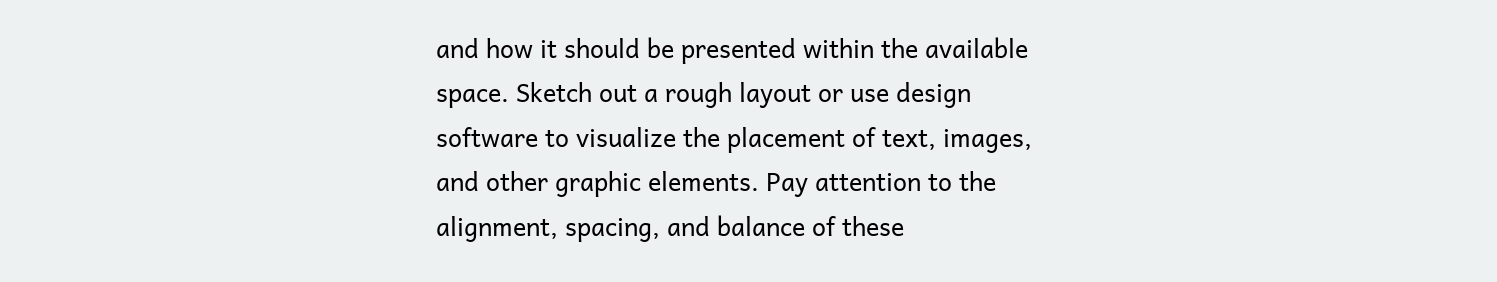and how it should be presented within the available space. Sketch out a rough layout or use design software to visualize the placement of text, images, and other graphic elements. Pay attention to the alignment, spacing, and balance of these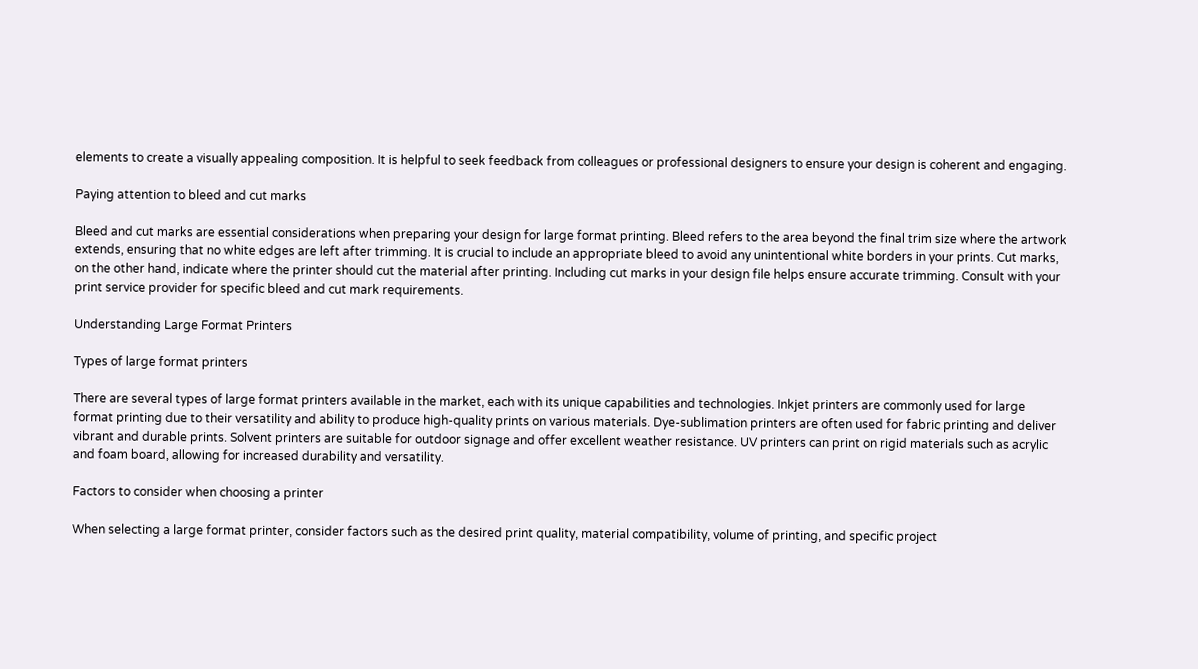elements to create a visually appealing composition. It is helpful to seek feedback from colleagues or professional designers to ensure your design is coherent and engaging.

Paying attention to bleed and cut marks

Bleed and cut marks are essential considerations when preparing your design for large format printing. Bleed refers to the area beyond the final trim size where the artwork extends, ensuring that no white edges are left after trimming. It is crucial to include an appropriate bleed to avoid any unintentional white borders in your prints. Cut marks, on the other hand, indicate where the printer should cut the material after printing. Including cut marks in your design file helps ensure accurate trimming. Consult with your print service provider for specific bleed and cut mark requirements.

Understanding Large Format Printers

Types of large format printers

There are several types of large format printers available in the market, each with its unique capabilities and technologies. Inkjet printers are commonly used for large format printing due to their versatility and ability to produce high-quality prints on various materials. Dye-sublimation printers are often used for fabric printing and deliver vibrant and durable prints. Solvent printers are suitable for outdoor signage and offer excellent weather resistance. UV printers can print on rigid materials such as acrylic and foam board, allowing for increased durability and versatility.

Factors to consider when choosing a printer

When selecting a large format printer, consider factors such as the desired print quality, material compatibility, volume of printing, and specific project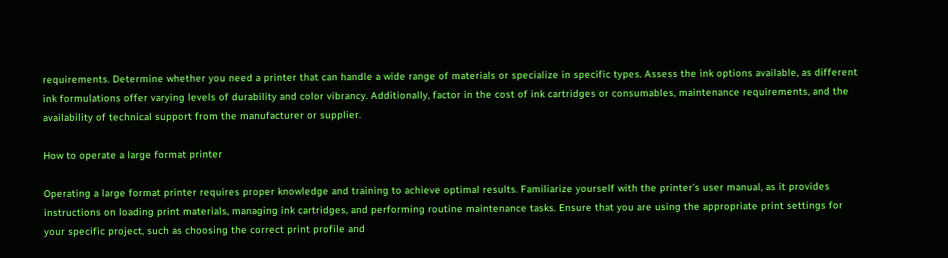requirements. Determine whether you need a printer that can handle a wide range of materials or specialize in specific types. Assess the ink options available, as different ink formulations offer varying levels of durability and color vibrancy. Additionally, factor in the cost of ink cartridges or consumables, maintenance requirements, and the availability of technical support from the manufacturer or supplier.

How to operate a large format printer

Operating a large format printer requires proper knowledge and training to achieve optimal results. Familiarize yourself with the printer’s user manual, as it provides instructions on loading print materials, managing ink cartridges, and performing routine maintenance tasks. Ensure that you are using the appropriate print settings for your specific project, such as choosing the correct print profile and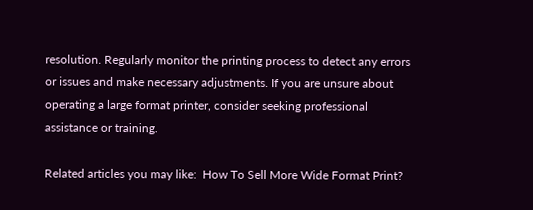resolution. Regularly monitor the printing process to detect any errors or issues and make necessary adjustments. If you are unsure about operating a large format printer, consider seeking professional assistance or training.

Related articles you may like:  How To Sell More Wide Format Print?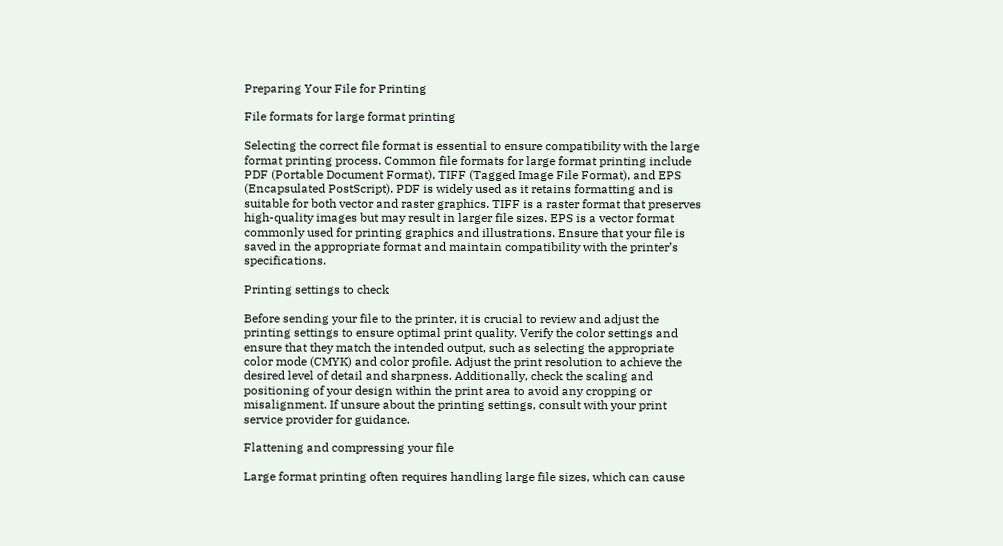Preparing Your File for Printing

File formats for large format printing

Selecting the correct file format is essential to ensure compatibility with the large format printing process. Common file formats for large format printing include PDF (Portable Document Format), TIFF (Tagged Image File Format), and EPS (Encapsulated PostScript). PDF is widely used as it retains formatting and is suitable for both vector and raster graphics. TIFF is a raster format that preserves high-quality images but may result in larger file sizes. EPS is a vector format commonly used for printing graphics and illustrations. Ensure that your file is saved in the appropriate format and maintain compatibility with the printer’s specifications.

Printing settings to check

Before sending your file to the printer, it is crucial to review and adjust the printing settings to ensure optimal print quality. Verify the color settings and ensure that they match the intended output, such as selecting the appropriate color mode (CMYK) and color profile. Adjust the print resolution to achieve the desired level of detail and sharpness. Additionally, check the scaling and positioning of your design within the print area to avoid any cropping or misalignment. If unsure about the printing settings, consult with your print service provider for guidance.

Flattening and compressing your file

Large format printing often requires handling large file sizes, which can cause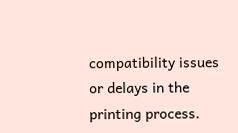compatibility issues or delays in the printing process.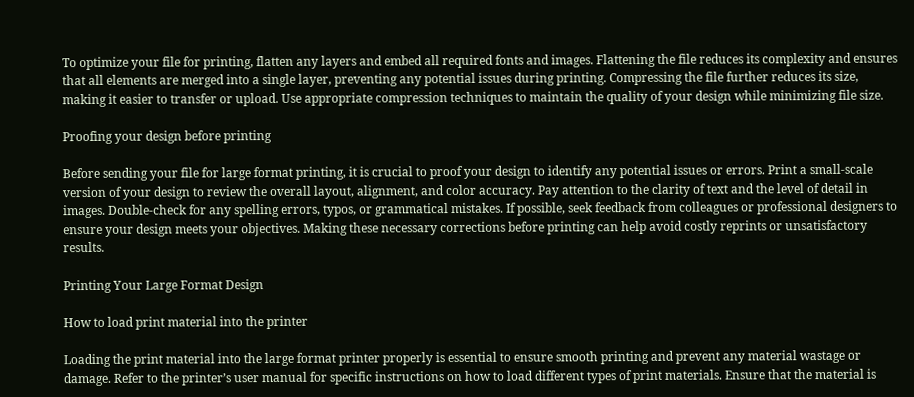To optimize your file for printing, flatten any layers and embed all required fonts and images. Flattening the file reduces its complexity and ensures that all elements are merged into a single layer, preventing any potential issues during printing. Compressing the file further reduces its size, making it easier to transfer or upload. Use appropriate compression techniques to maintain the quality of your design while minimizing file size.

Proofing your design before printing

Before sending your file for large format printing, it is crucial to proof your design to identify any potential issues or errors. Print a small-scale version of your design to review the overall layout, alignment, and color accuracy. Pay attention to the clarity of text and the level of detail in images. Double-check for any spelling errors, typos, or grammatical mistakes. If possible, seek feedback from colleagues or professional designers to ensure your design meets your objectives. Making these necessary corrections before printing can help avoid costly reprints or unsatisfactory results.

Printing Your Large Format Design

How to load print material into the printer

Loading the print material into the large format printer properly is essential to ensure smooth printing and prevent any material wastage or damage. Refer to the printer’s user manual for specific instructions on how to load different types of print materials. Ensure that the material is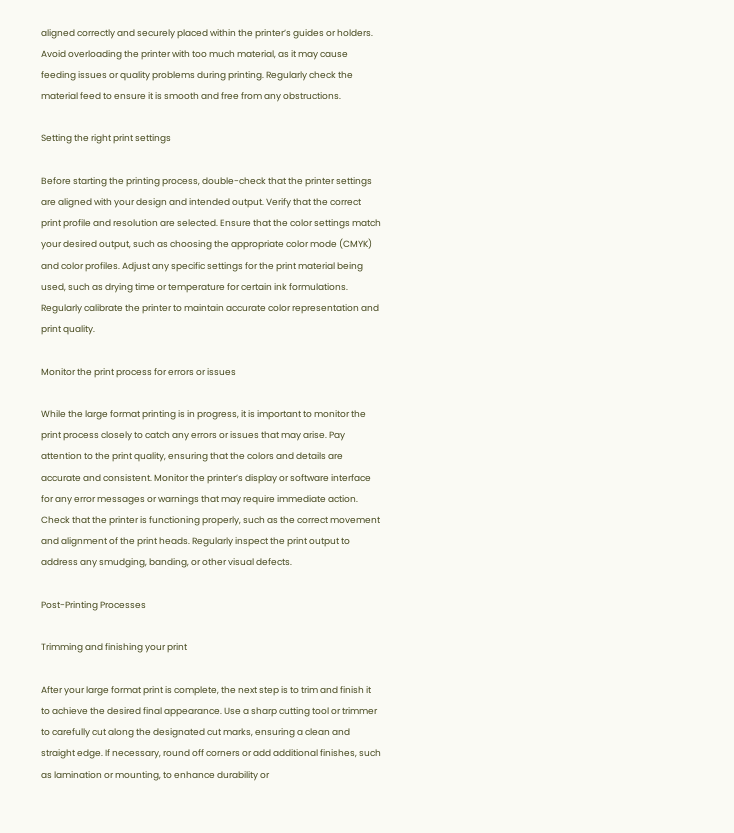aligned correctly and securely placed within the printer’s guides or holders. Avoid overloading the printer with too much material, as it may cause feeding issues or quality problems during printing. Regularly check the material feed to ensure it is smooth and free from any obstructions.

Setting the right print settings

Before starting the printing process, double-check that the printer settings are aligned with your design and intended output. Verify that the correct print profile and resolution are selected. Ensure that the color settings match your desired output, such as choosing the appropriate color mode (CMYK) and color profiles. Adjust any specific settings for the print material being used, such as drying time or temperature for certain ink formulations. Regularly calibrate the printer to maintain accurate color representation and print quality.

Monitor the print process for errors or issues

While the large format printing is in progress, it is important to monitor the print process closely to catch any errors or issues that may arise. Pay attention to the print quality, ensuring that the colors and details are accurate and consistent. Monitor the printer’s display or software interface for any error messages or warnings that may require immediate action. Check that the printer is functioning properly, such as the correct movement and alignment of the print heads. Regularly inspect the print output to address any smudging, banding, or other visual defects.

Post-Printing Processes

Trimming and finishing your print

After your large format print is complete, the next step is to trim and finish it to achieve the desired final appearance. Use a sharp cutting tool or trimmer to carefully cut along the designated cut marks, ensuring a clean and straight edge. If necessary, round off corners or add additional finishes, such as lamination or mounting, to enhance durability or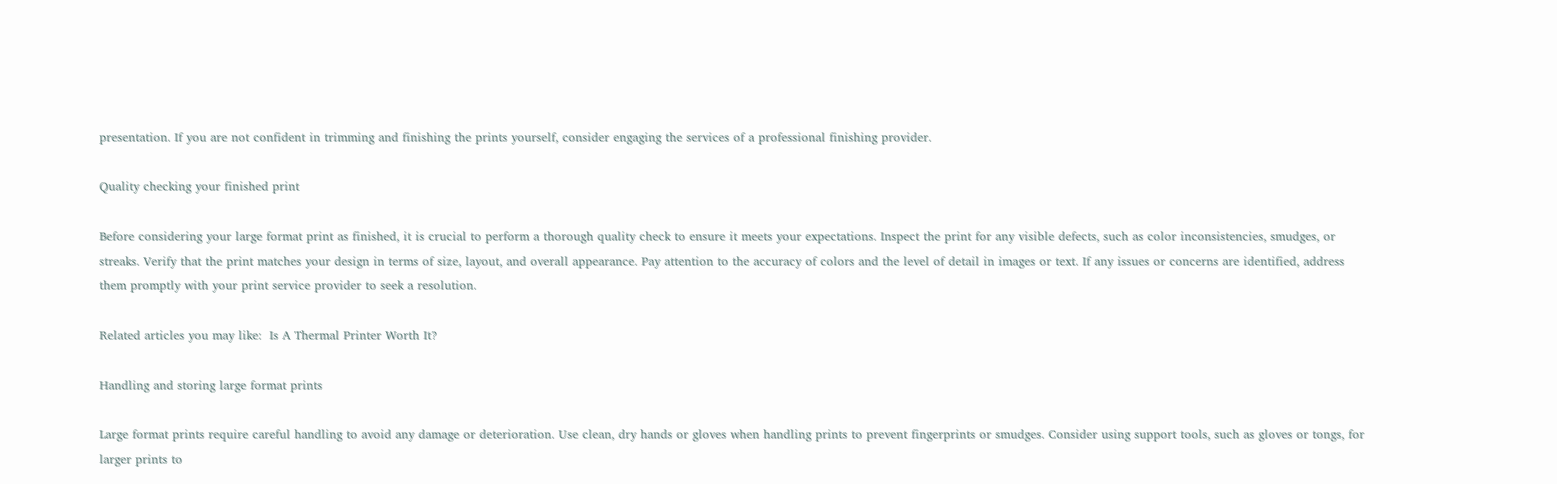presentation. If you are not confident in trimming and finishing the prints yourself, consider engaging the services of a professional finishing provider.

Quality checking your finished print

Before considering your large format print as finished, it is crucial to perform a thorough quality check to ensure it meets your expectations. Inspect the print for any visible defects, such as color inconsistencies, smudges, or streaks. Verify that the print matches your design in terms of size, layout, and overall appearance. Pay attention to the accuracy of colors and the level of detail in images or text. If any issues or concerns are identified, address them promptly with your print service provider to seek a resolution.

Related articles you may like:  Is A Thermal Printer Worth It?

Handling and storing large format prints

Large format prints require careful handling to avoid any damage or deterioration. Use clean, dry hands or gloves when handling prints to prevent fingerprints or smudges. Consider using support tools, such as gloves or tongs, for larger prints to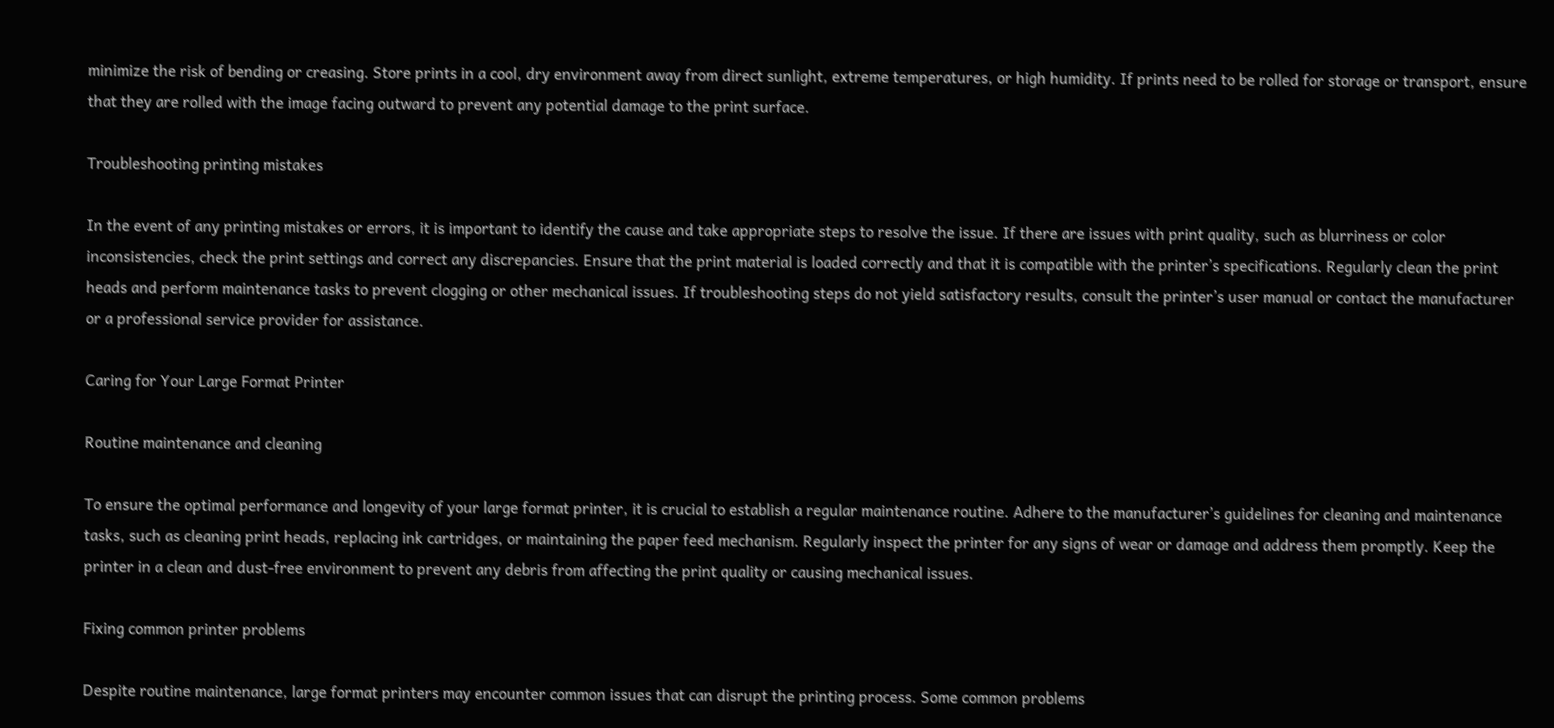minimize the risk of bending or creasing. Store prints in a cool, dry environment away from direct sunlight, extreme temperatures, or high humidity. If prints need to be rolled for storage or transport, ensure that they are rolled with the image facing outward to prevent any potential damage to the print surface.

Troubleshooting printing mistakes

In the event of any printing mistakes or errors, it is important to identify the cause and take appropriate steps to resolve the issue. If there are issues with print quality, such as blurriness or color inconsistencies, check the print settings and correct any discrepancies. Ensure that the print material is loaded correctly and that it is compatible with the printer’s specifications. Regularly clean the print heads and perform maintenance tasks to prevent clogging or other mechanical issues. If troubleshooting steps do not yield satisfactory results, consult the printer’s user manual or contact the manufacturer or a professional service provider for assistance.

Caring for Your Large Format Printer

Routine maintenance and cleaning

To ensure the optimal performance and longevity of your large format printer, it is crucial to establish a regular maintenance routine. Adhere to the manufacturer’s guidelines for cleaning and maintenance tasks, such as cleaning print heads, replacing ink cartridges, or maintaining the paper feed mechanism. Regularly inspect the printer for any signs of wear or damage and address them promptly. Keep the printer in a clean and dust-free environment to prevent any debris from affecting the print quality or causing mechanical issues.

Fixing common printer problems

Despite routine maintenance, large format printers may encounter common issues that can disrupt the printing process. Some common problems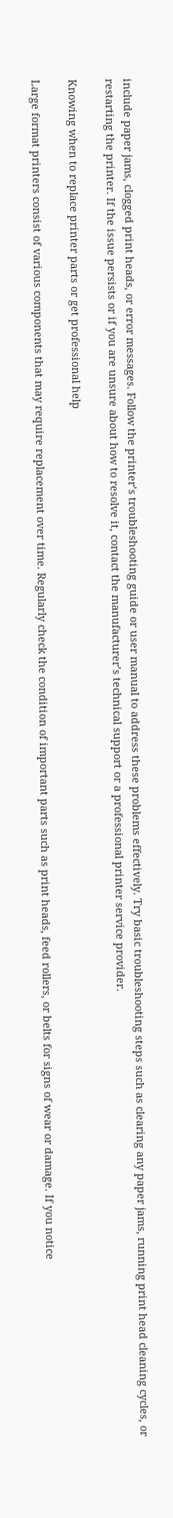include paper jams, clogged print heads, or error messages. Follow the printer’s troubleshooting guide or user manual to address these problems effectively. Try basic troubleshooting steps such as clearing any paper jams, running print head cleaning cycles, or restarting the printer. If the issue persists or if you are unsure about how to resolve it, contact the manufacturer’s technical support or a professional printer service provider.

Knowing when to replace printer parts or get professional help

Large format printers consist of various components that may require replacement over time. Regularly check the condition of important parts such as print heads, feed rollers, or belts for signs of wear or damage. If you notice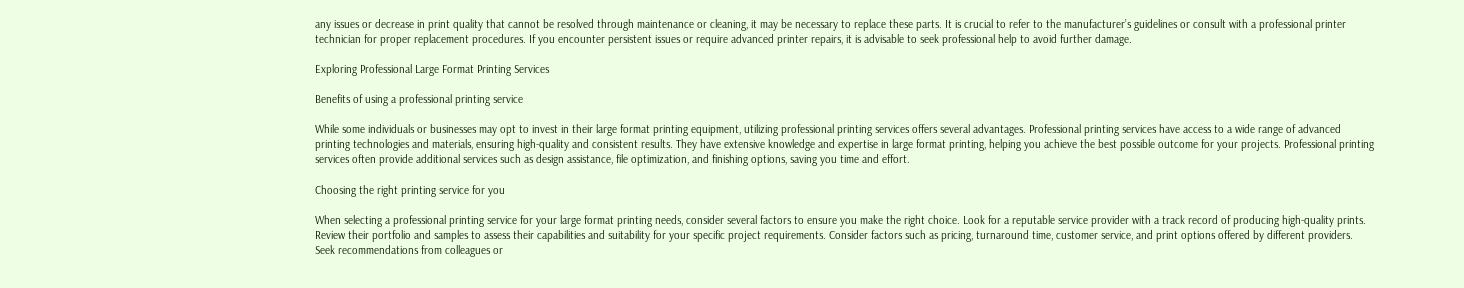any issues or decrease in print quality that cannot be resolved through maintenance or cleaning, it may be necessary to replace these parts. It is crucial to refer to the manufacturer’s guidelines or consult with a professional printer technician for proper replacement procedures. If you encounter persistent issues or require advanced printer repairs, it is advisable to seek professional help to avoid further damage.

Exploring Professional Large Format Printing Services

Benefits of using a professional printing service

While some individuals or businesses may opt to invest in their large format printing equipment, utilizing professional printing services offers several advantages. Professional printing services have access to a wide range of advanced printing technologies and materials, ensuring high-quality and consistent results. They have extensive knowledge and expertise in large format printing, helping you achieve the best possible outcome for your projects. Professional printing services often provide additional services such as design assistance, file optimization, and finishing options, saving you time and effort.

Choosing the right printing service for you

When selecting a professional printing service for your large format printing needs, consider several factors to ensure you make the right choice. Look for a reputable service provider with a track record of producing high-quality prints. Review their portfolio and samples to assess their capabilities and suitability for your specific project requirements. Consider factors such as pricing, turnaround time, customer service, and print options offered by different providers. Seek recommendations from colleagues or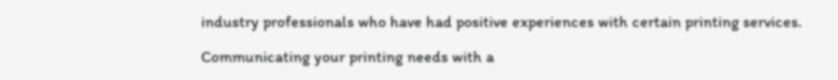industry professionals who have had positive experiences with certain printing services.

Communicating your printing needs with a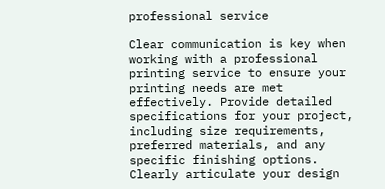professional service

Clear communication is key when working with a professional printing service to ensure your printing needs are met effectively. Provide detailed specifications for your project, including size requirements, preferred materials, and any specific finishing options. Clearly articulate your design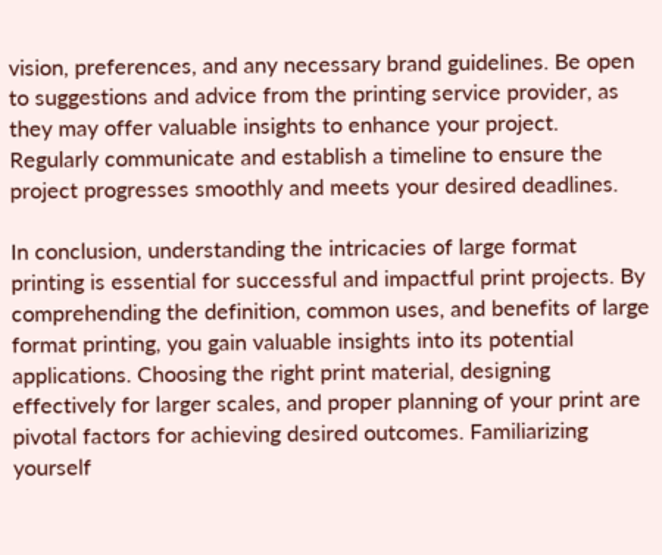vision, preferences, and any necessary brand guidelines. Be open to suggestions and advice from the printing service provider, as they may offer valuable insights to enhance your project. Regularly communicate and establish a timeline to ensure the project progresses smoothly and meets your desired deadlines.

In conclusion, understanding the intricacies of large format printing is essential for successful and impactful print projects. By comprehending the definition, common uses, and benefits of large format printing, you gain valuable insights into its potential applications. Choosing the right print material, designing effectively for larger scales, and proper planning of your print are pivotal factors for achieving desired outcomes. Familiarizing yourself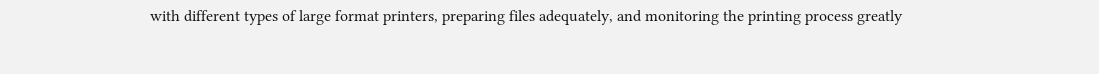with different types of large format printers, preparing files adequately, and monitoring the printing process greatly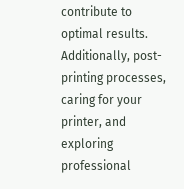contribute to optimal results. Additionally, post-printing processes, caring for your printer, and exploring professional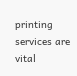printing services are vital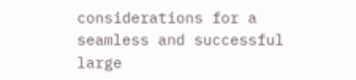considerations for a seamless and successful large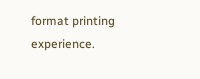format printing experience.